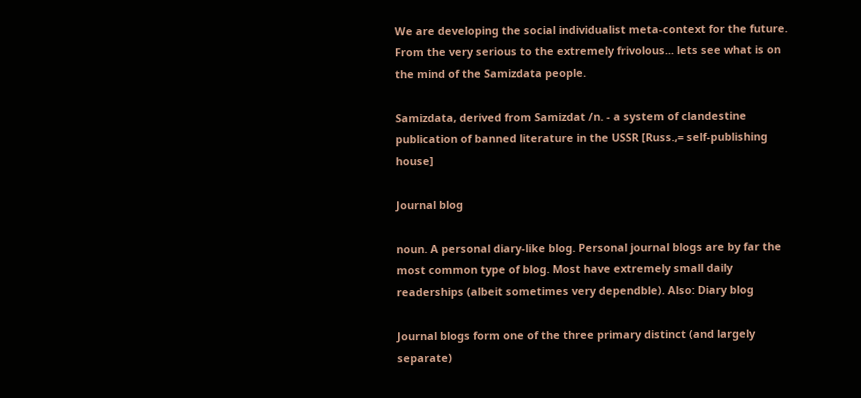We are developing the social individualist meta-context for the future. From the very serious to the extremely frivolous... lets see what is on the mind of the Samizdata people.

Samizdata, derived from Samizdat /n. - a system of clandestine publication of banned literature in the USSR [Russ.,= self-publishing house]

Journal blog

noun. A personal diary-like blog. Personal journal blogs are by far the most common type of blog. Most have extremely small daily readerships (albeit sometimes very dependble). Also: Diary blog

Journal blogs form one of the three primary distinct (and largely separate)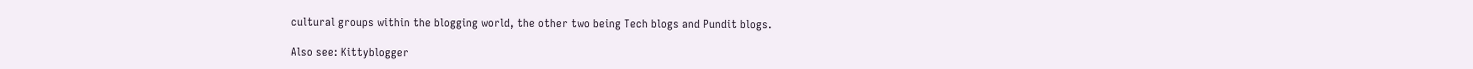cultural groups within the blogging world, the other two being Tech blogs and Pundit blogs.

Also see: Kittyblogger